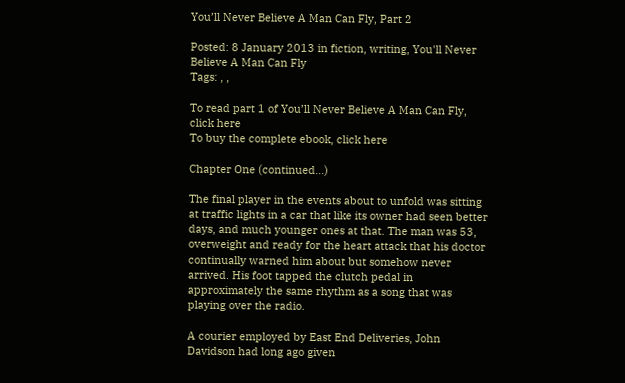You’ll Never Believe A Man Can Fly, Part 2

Posted: 8 January 2013 in fiction, writing, You'll Never Believe A Man Can Fly
Tags: , ,

To read part 1 of You’ll Never Believe A Man Can Fly, click here
To buy the complete ebook, click here

Chapter One (continued…)

The final player in the events about to unfold was sitting at traffic lights in a car that like its owner had seen better days, and much younger ones at that. The man was 53, overweight and ready for the heart attack that his doctor continually warned him about but somehow never arrived. His foot tapped the clutch pedal in approximately the same rhythm as a song that was playing over the radio.

A courier employed by East End Deliveries, John Davidson had long ago given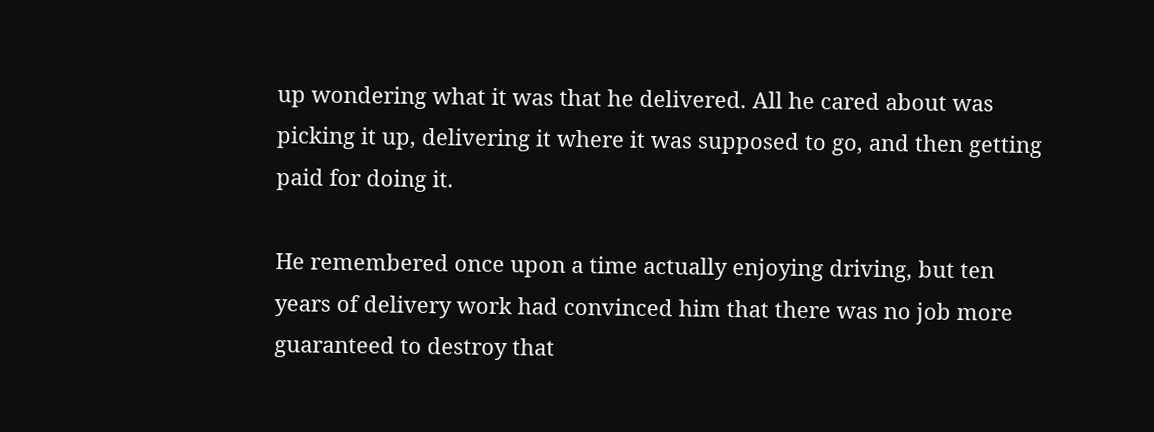up wondering what it was that he delivered. All he cared about was picking it up, delivering it where it was supposed to go, and then getting paid for doing it.

He remembered once upon a time actually enjoying driving, but ten years of delivery work had convinced him that there was no job more guaranteed to destroy that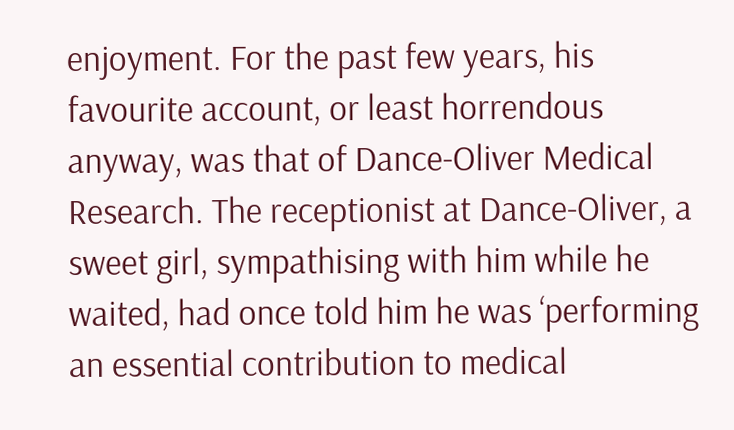enjoyment. For the past few years, his favourite account, or least horrendous anyway, was that of Dance-Oliver Medical Research. The receptionist at Dance-Oliver, a sweet girl, sympathising with him while he waited, had once told him he was ‘performing an essential contribution to medical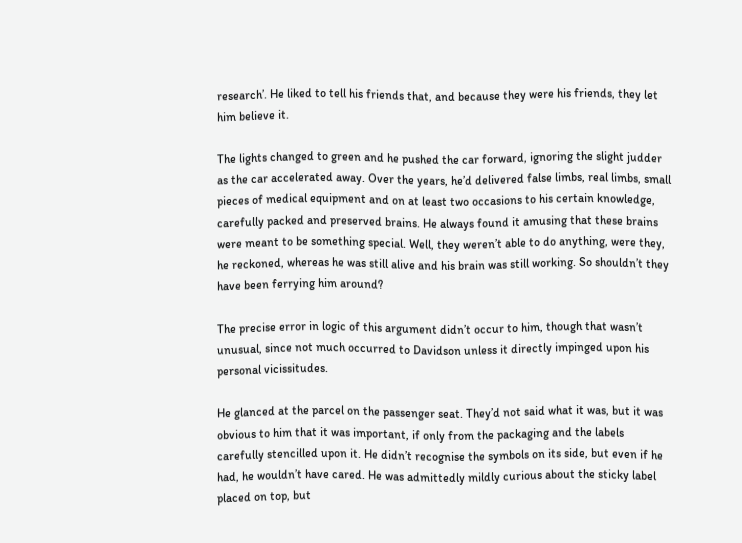research’. He liked to tell his friends that, and because they were his friends, they let him believe it.

The lights changed to green and he pushed the car forward, ignoring the slight judder as the car accelerated away. Over the years, he’d delivered false limbs, real limbs, small pieces of medical equipment and on at least two occasions to his certain knowledge, carefully packed and preserved brains. He always found it amusing that these brains were meant to be something special. Well, they weren’t able to do anything, were they, he reckoned, whereas he was still alive and his brain was still working. So shouldn’t they have been ferrying him around?

The precise error in logic of this argument didn’t occur to him, though that wasn’t unusual, since not much occurred to Davidson unless it directly impinged upon his personal vicissitudes.

He glanced at the parcel on the passenger seat. They’d not said what it was, but it was obvious to him that it was important, if only from the packaging and the labels carefully stencilled upon it. He didn’t recognise the symbols on its side, but even if he had, he wouldn’t have cared. He was admittedly mildly curious about the sticky label placed on top, but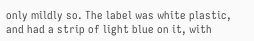only mildly so. The label was white plastic, and had a strip of light blue on it, with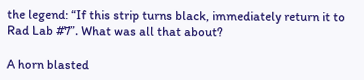the legend: “If this strip turns black, immediately return it to Rad Lab #7”. What was all that about?

A horn blasted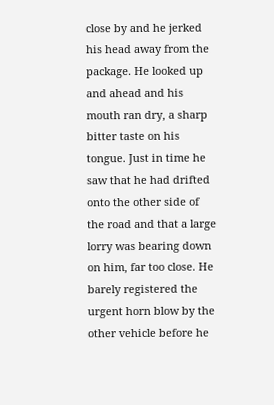close by and he jerked his head away from the package. He looked up and ahead and his mouth ran dry, a sharp bitter taste on his tongue. Just in time he saw that he had drifted onto the other side of the road and that a large lorry was bearing down on him, far too close. He barely registered the urgent horn blow by the other vehicle before he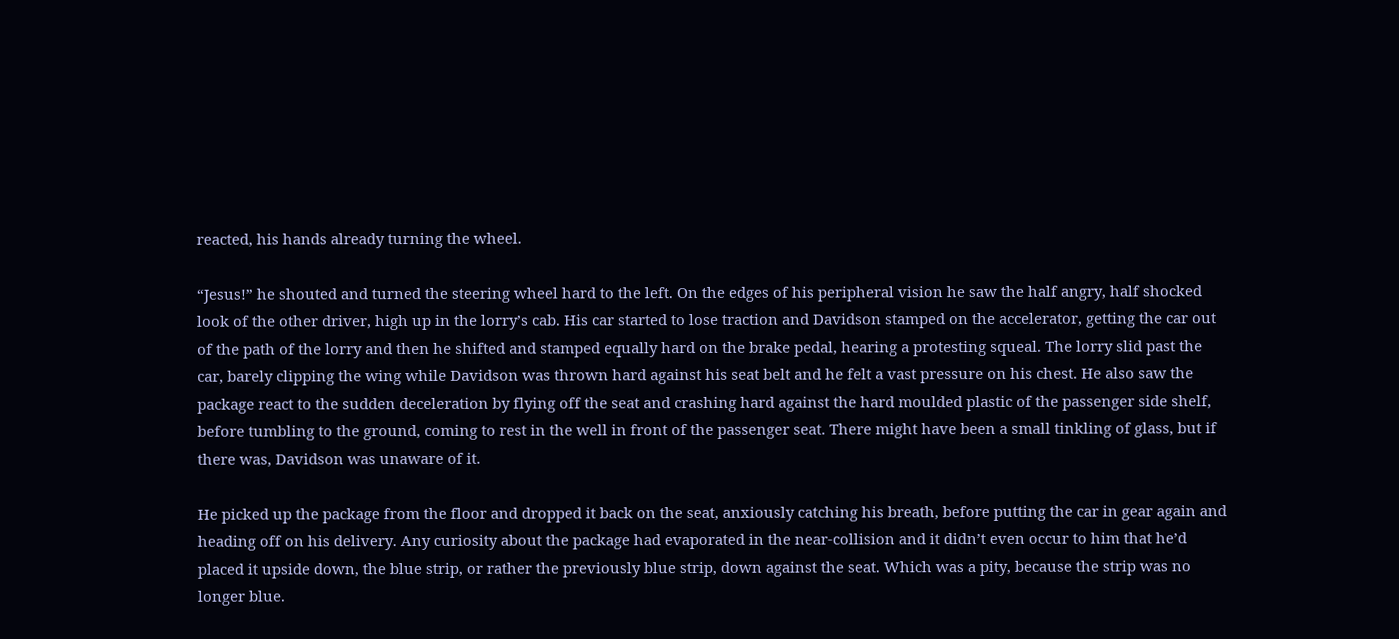reacted, his hands already turning the wheel.

“Jesus!” he shouted and turned the steering wheel hard to the left. On the edges of his peripheral vision he saw the half angry, half shocked look of the other driver, high up in the lorry’s cab. His car started to lose traction and Davidson stamped on the accelerator, getting the car out of the path of the lorry and then he shifted and stamped equally hard on the brake pedal, hearing a protesting squeal. The lorry slid past the car, barely clipping the wing while Davidson was thrown hard against his seat belt and he felt a vast pressure on his chest. He also saw the package react to the sudden deceleration by flying off the seat and crashing hard against the hard moulded plastic of the passenger side shelf, before tumbling to the ground, coming to rest in the well in front of the passenger seat. There might have been a small tinkling of glass, but if there was, Davidson was unaware of it.

He picked up the package from the floor and dropped it back on the seat, anxiously catching his breath, before putting the car in gear again and heading off on his delivery. Any curiosity about the package had evaporated in the near-collision and it didn’t even occur to him that he’d placed it upside down, the blue strip, or rather the previously blue strip, down against the seat. Which was a pity, because the strip was no longer blue.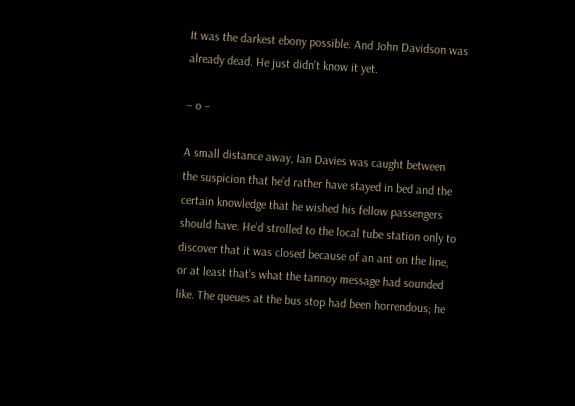It was the darkest ebony possible. And John Davidson was already dead. He just didn’t know it yet.

– o –

A small distance away, Ian Davies was caught between the suspicion that he’d rather have stayed in bed and the certain knowledge that he wished his fellow passengers should have. He’d strolled to the local tube station only to discover that it was closed because of an ant on the line, or at least that’s what the tannoy message had sounded like. The queues at the bus stop had been horrendous; he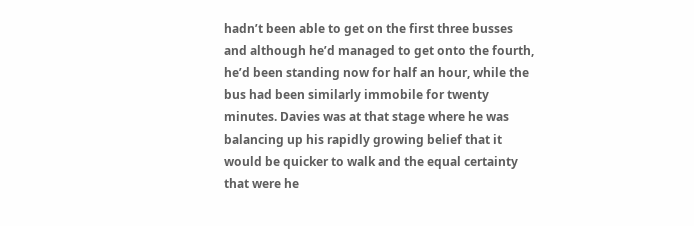hadn’t been able to get on the first three busses and although he’d managed to get onto the fourth, he’d been standing now for half an hour, while the bus had been similarly immobile for twenty minutes. Davies was at that stage where he was balancing up his rapidly growing belief that it would be quicker to walk and the equal certainty that were he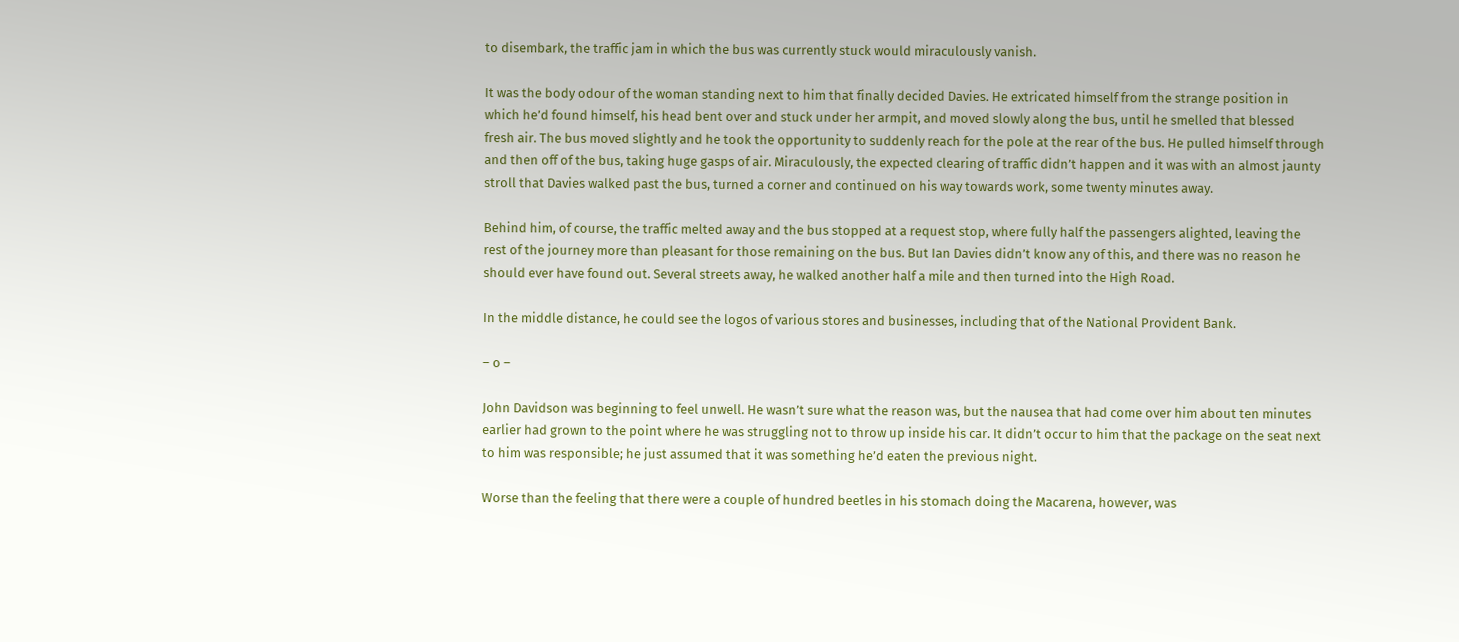to disembark, the traffic jam in which the bus was currently stuck would miraculously vanish.

It was the body odour of the woman standing next to him that finally decided Davies. He extricated himself from the strange position in which he’d found himself, his head bent over and stuck under her armpit, and moved slowly along the bus, until he smelled that blessed fresh air. The bus moved slightly and he took the opportunity to suddenly reach for the pole at the rear of the bus. He pulled himself through and then off of the bus, taking huge gasps of air. Miraculously, the expected clearing of traffic didn’t happen and it was with an almost jaunty stroll that Davies walked past the bus, turned a corner and continued on his way towards work, some twenty minutes away.

Behind him, of course, the traffic melted away and the bus stopped at a request stop, where fully half the passengers alighted, leaving the rest of the journey more than pleasant for those remaining on the bus. But Ian Davies didn’t know any of this, and there was no reason he should ever have found out. Several streets away, he walked another half a mile and then turned into the High Road.

In the middle distance, he could see the logos of various stores and businesses, including that of the National Provident Bank.

– o –

John Davidson was beginning to feel unwell. He wasn’t sure what the reason was, but the nausea that had come over him about ten minutes earlier had grown to the point where he was struggling not to throw up inside his car. It didn’t occur to him that the package on the seat next to him was responsible; he just assumed that it was something he’d eaten the previous night.

Worse than the feeling that there were a couple of hundred beetles in his stomach doing the Macarena, however, was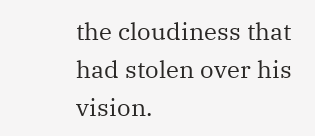the cloudiness that had stolen over his vision.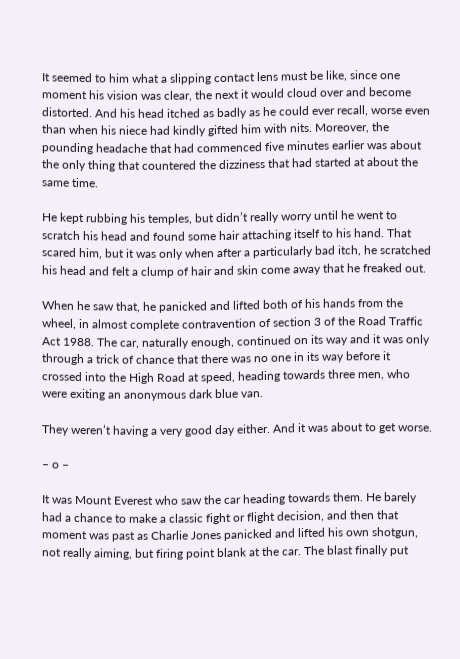It seemed to him what a slipping contact lens must be like, since one moment his vision was clear, the next it would cloud over and become distorted. And his head itched as badly as he could ever recall, worse even than when his niece had kindly gifted him with nits. Moreover, the pounding headache that had commenced five minutes earlier was about the only thing that countered the dizziness that had started at about the same time.

He kept rubbing his temples, but didn’t really worry until he went to scratch his head and found some hair attaching itself to his hand. That scared him, but it was only when after a particularly bad itch, he scratched his head and felt a clump of hair and skin come away that he freaked out.

When he saw that, he panicked and lifted both of his hands from the wheel, in almost complete contravention of section 3 of the Road Traffic Act 1988. The car, naturally enough, continued on its way and it was only through a trick of chance that there was no one in its way before it crossed into the High Road at speed, heading towards three men, who were exiting an anonymous dark blue van.

They weren’t having a very good day either. And it was about to get worse.

– o –

It was Mount Everest who saw the car heading towards them. He barely had a chance to make a classic fight or flight decision, and then that moment was past as Charlie Jones panicked and lifted his own shotgun, not really aiming, but firing point blank at the car. The blast finally put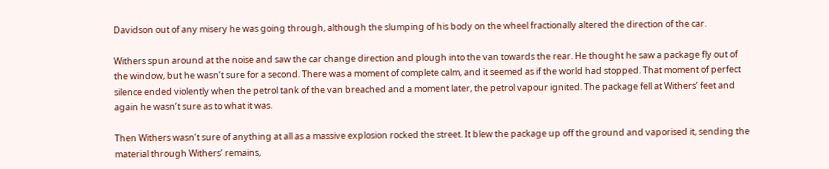Davidson out of any misery he was going through, although the slumping of his body on the wheel fractionally altered the direction of the car.

Withers spun around at the noise and saw the car change direction and plough into the van towards the rear. He thought he saw a package fly out of the window, but he wasn’t sure for a second. There was a moment of complete calm, and it seemed as if the world had stopped. That moment of perfect silence ended violently when the petrol tank of the van breached and a moment later, the petrol vapour ignited. The package fell at Withers’ feet and again he wasn’t sure as to what it was.

Then Withers wasn’t sure of anything at all as a massive explosion rocked the street. It blew the package up off the ground and vaporised it, sending the material through Withers’ remains,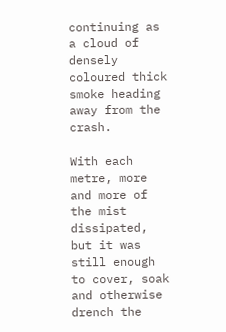continuing as a cloud of densely coloured thick smoke heading away from the crash.

With each metre, more and more of the mist dissipated, but it was still enough to cover, soak and otherwise drench the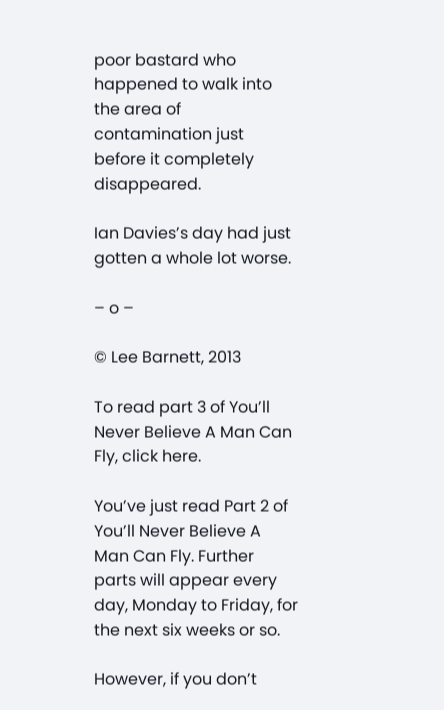poor bastard who happened to walk into the area of contamination just before it completely disappeared.

Ian Davies’s day had just gotten a whole lot worse.

– o –

© Lee Barnett, 2013

To read part 3 of You’ll Never Believe A Man Can Fly, click here.

You’ve just read Part 2 of You’ll Never Believe A Man Can Fly. Further parts will appear every day, Monday to Friday, for the next six weeks or so.

However, if you don’t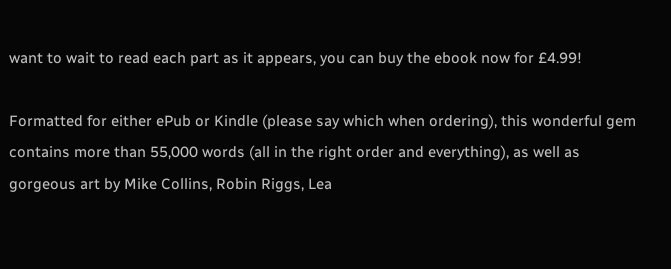want to wait to read each part as it appears, you can buy the ebook now for £4.99!

Formatted for either ePub or Kindle (please say which when ordering), this wonderful gem contains more than 55,000 words (all in the right order and everything), as well as gorgeous art by Mike Collins, Robin Riggs, Lea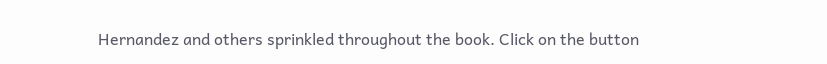Hernandez and others sprinkled throughout the book. Click on the button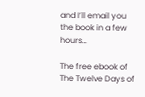and I’ll email you the book in a few hours…

The free ebook of The Twelve Days of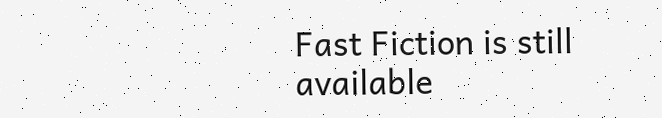Fast Fiction is still available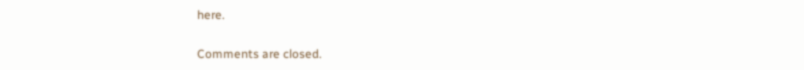here.


Comments are closed.